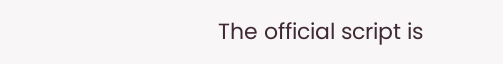The official script is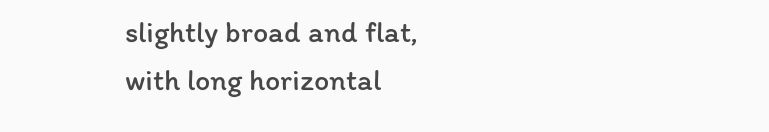slightly broad and flat, with long horizontal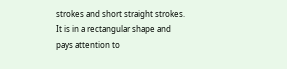strokes and short straight strokes. It is in a rectangular shape and pays attention to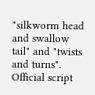"silkworm head and swallow tail" and "twists and turns". Official script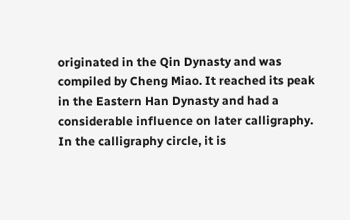originated in the Qin Dynasty and was compiled by Cheng Miao. It reached its peak in the Eastern Han Dynasty and had a considerable influence on later calligraphy. In the calligraphy circle, it is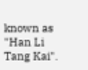known as "Han Li Tang Kai".